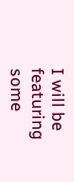I will be featuring some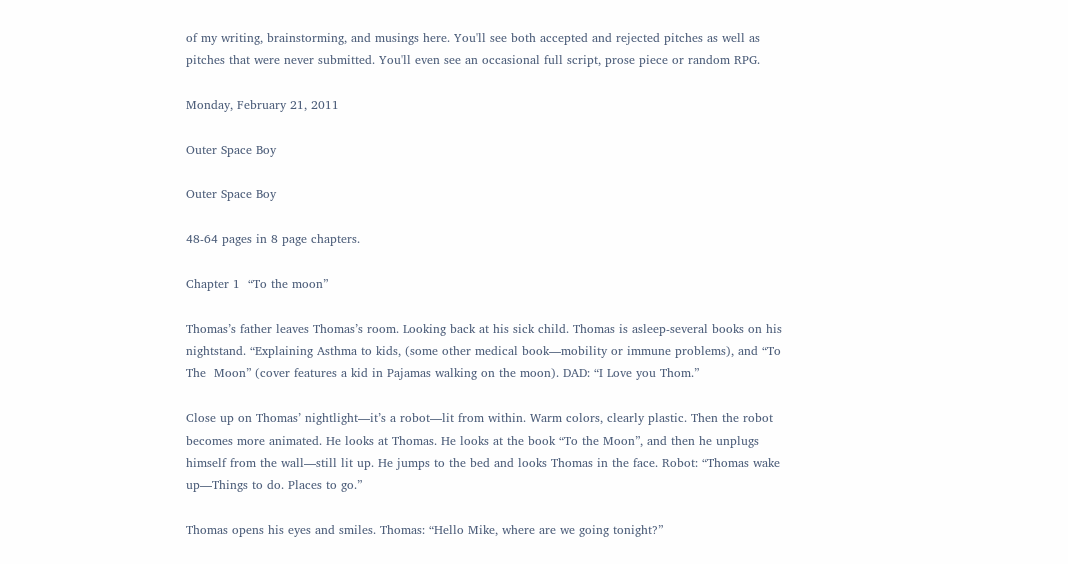of my writing, brainstorming, and musings here. You'll see both accepted and rejected pitches as well as pitches that were never submitted. You'll even see an occasional full script, prose piece or random RPG.

Monday, February 21, 2011

Outer Space Boy

Outer Space Boy

48-64 pages in 8 page chapters.

Chapter 1  “To the moon”

Thomas’s father leaves Thomas’s room. Looking back at his sick child. Thomas is asleep-several books on his nightstand. “Explaining Asthma to kids, (some other medical book—mobility or immune problems), and “To The  Moon” (cover features a kid in Pajamas walking on the moon). DAD: “I Love you Thom.”

Close up on Thomas’ nightlight—it’s a robot—lit from within. Warm colors, clearly plastic. Then the robot becomes more animated. He looks at Thomas. He looks at the book “To the Moon”, and then he unplugs himself from the wall—still lit up. He jumps to the bed and looks Thomas in the face. Robot: “Thomas wake up—Things to do. Places to go.”

Thomas opens his eyes and smiles. Thomas: “Hello Mike, where are we going tonight?”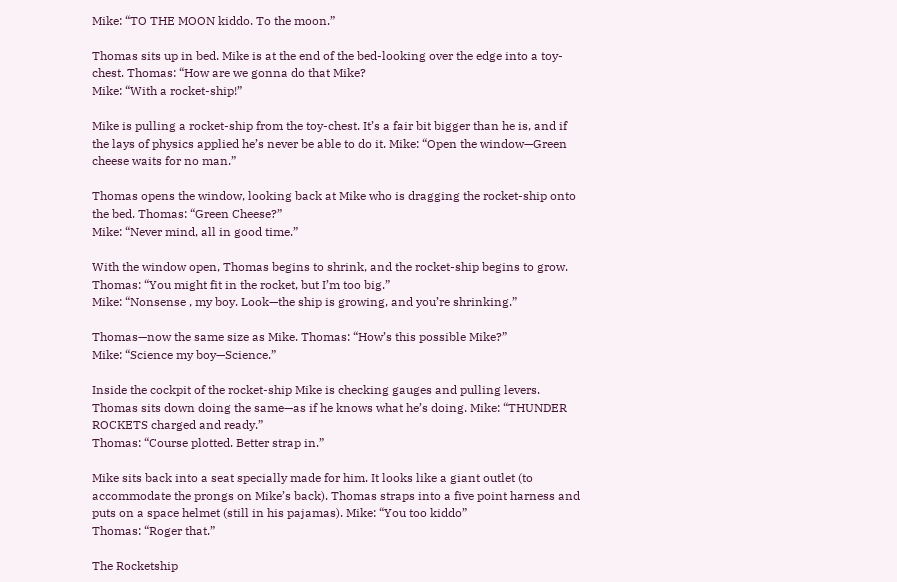Mike: “TO THE MOON kiddo. To the moon.”

Thomas sits up in bed. Mike is at the end of the bed-looking over the edge into a toy-chest. Thomas: “How are we gonna do that Mike?
Mike: “With a rocket-ship!”

Mike is pulling a rocket-ship from the toy-chest. It’s a fair bit bigger than he is, and if the lays of physics applied he’s never be able to do it. Mike: “Open the window—Green cheese waits for no man.”

Thomas opens the window, looking back at Mike who is dragging the rocket-ship onto the bed. Thomas: “Green Cheese?”
Mike: “Never mind, all in good time.”

With the window open, Thomas begins to shrink, and the rocket-ship begins to grow. Thomas: “You might fit in the rocket, but I’m too big.”
Mike: “Nonsense , my boy. Look—the ship is growing, and you’re shrinking.”

Thomas—now the same size as Mike. Thomas: “How’s this possible Mike?”
Mike: “Science my boy—Science.”

Inside the cockpit of the rocket-ship Mike is checking gauges and pulling levers. Thomas sits down doing the same—as if he knows what he’s doing. Mike: “THUNDER ROCKETS charged and ready.”
Thomas: “Course plotted. Better strap in.”

Mike sits back into a seat specially made for him. It looks like a giant outlet (to accommodate the prongs on Mike’s back). Thomas straps into a five point harness and puts on a space helmet (still in his pajamas). Mike: “You too kiddo”
Thomas: “Roger that.”

The Rocketship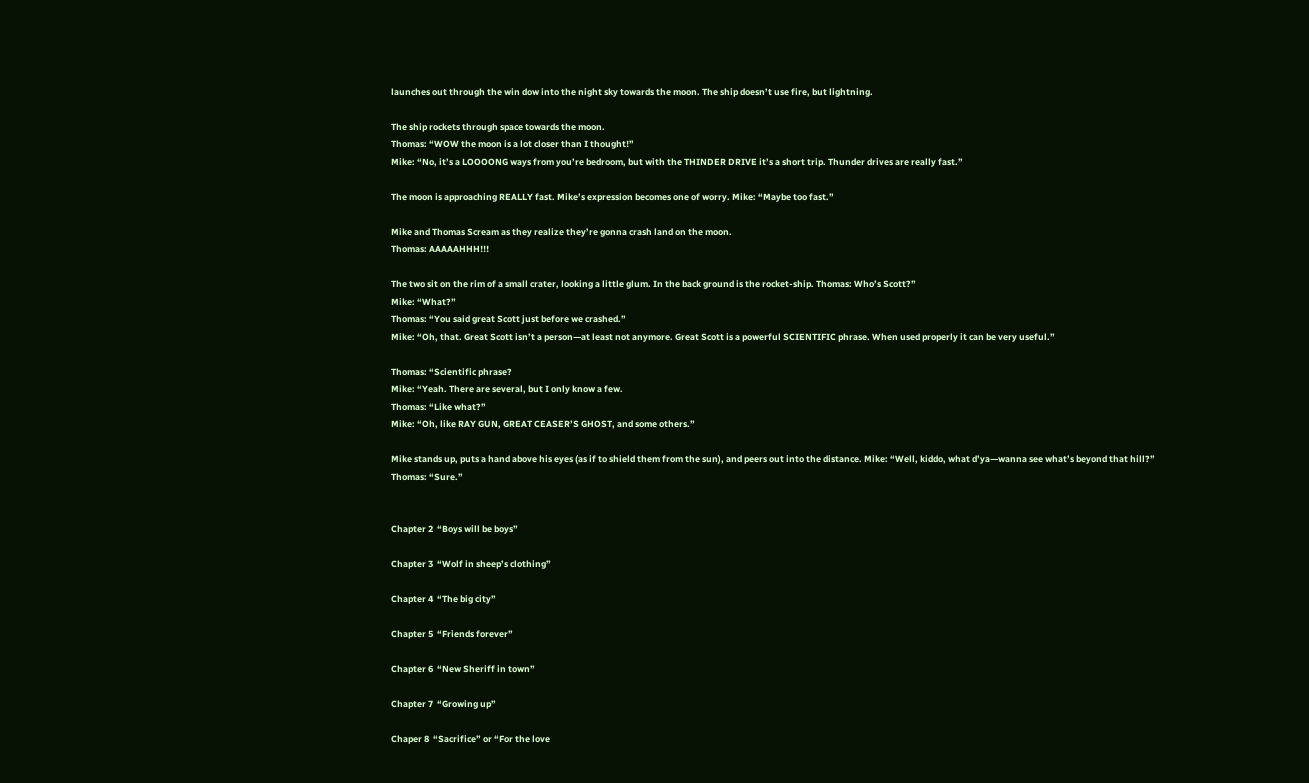launches out through the win dow into the night sky towards the moon. The ship doesn’t use fire, but lightning.

The ship rockets through space towards the moon.
Thomas: “WOW the moon is a lot closer than I thought!”
Mike: “No, it’s a LOOOONG ways from you’re bedroom, but with the THINDER DRIVE it’s a short trip. Thunder drives are really fast.”

The moon is approaching REALLY fast. Mike’s expression becomes one of worry. Mike: “Maybe too fast.”

Mike and Thomas Scream as they realize they’re gonna crash land on the moon.
Thomas: AAAAAHHH!!!

The two sit on the rim of a small crater, looking a little glum. In the back ground is the rocket-ship. Thomas: Who’s Scott?”
Mike: “What?”
Thomas: “You said great Scott just before we crashed.”
Mike: “Oh, that. Great Scott isn’t a person—at least not anymore. Great Scott is a powerful SCIENTIFIC phrase. When used properly it can be very useful.”

Thomas: “Scientific phrase?
Mike: “Yeah. There are several, but I only know a few.
Thomas: “Like what?”
Mike: “Oh, like RAY GUN, GREAT CEASER’S GHOST, and some others.”

Mike stands up, puts a hand above his eyes (as if to shield them from the sun), and peers out into the distance. Mike: “Well, kiddo, what d’ya—wanna see what’s beyond that hill?”
Thomas: “Sure.”


Chapter 2  “Boys will be boys”

Chapter 3  “Wolf in sheep’s clothing”

Chapter 4  “The big city”

Chapter 5  “Friends forever”

Chapter 6  “New Sheriff in town”

Chapter 7  “Growing up”

Chaper 8  “Sacrifice” or “For the love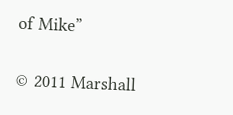of Mike”

© 2011 Marshall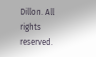Dillon. All rights reserved.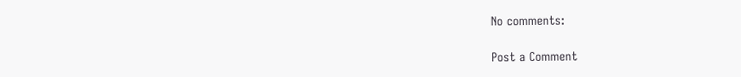No comments:

Post a Comment